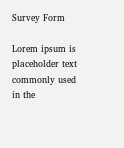Survey Form

Lorem ipsum is placeholder text commonly used in the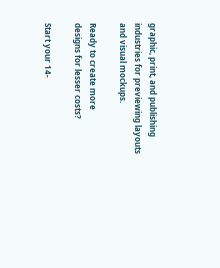graphic, print, and publishing
industries for previewing layouts and visual mockups.

Ready to create more
designs for lesser costs?

Start your 14-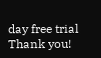day free trial
Thank you!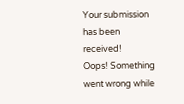Your submission has been received!
Oops! Something went wrong while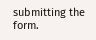submitting the form.